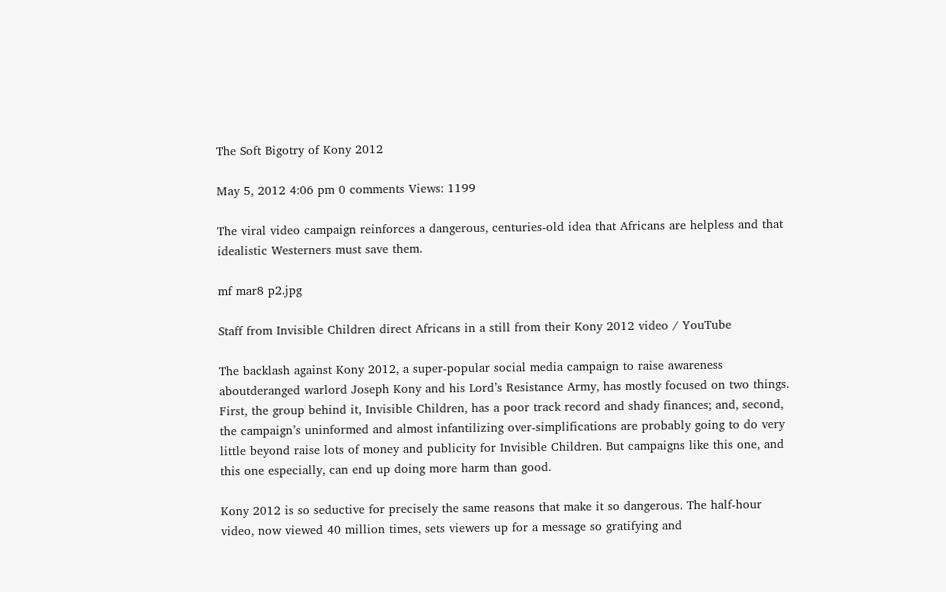The Soft Bigotry of Kony 2012

May 5, 2012 4:06 pm 0 comments Views: 1199

The viral video campaign reinforces a dangerous, centuries-old idea that Africans are helpless and that idealistic Westerners must save them.

mf mar8 p2.jpg

Staff from Invisible Children direct Africans in a still from their Kony 2012 video / YouTube

The backlash against Kony 2012, a super-popular social media campaign to raise awareness aboutderanged warlord Joseph Kony and his Lord’s Resistance Army, has mostly focused on two things. First, the group behind it, Invisible Children, has a poor track record and shady finances; and, second, the campaign’s uninformed and almost infantilizing over-simplifications are probably going to do very little beyond raise lots of money and publicity for Invisible Children. But campaigns like this one, and this one especially, can end up doing more harm than good.

Kony 2012 is so seductive for precisely the same reasons that make it so dangerous. The half-hour video, now viewed 40 million times, sets viewers up for a message so gratifying and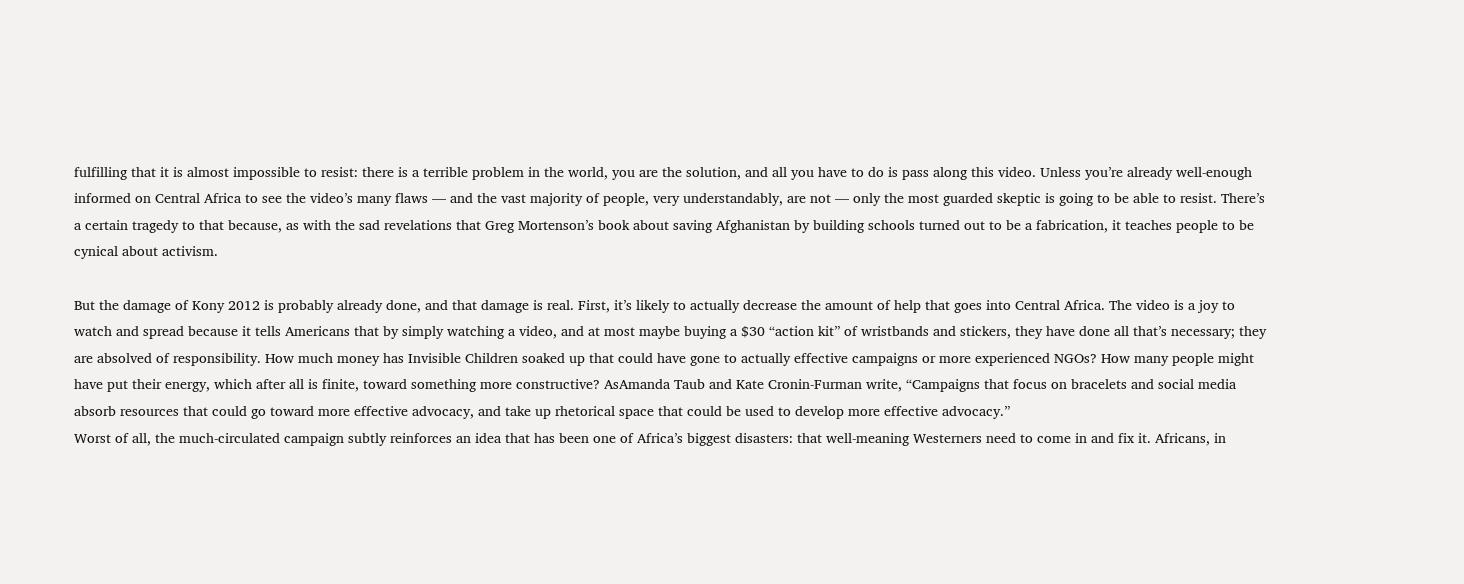fulfilling that it is almost impossible to resist: there is a terrible problem in the world, you are the solution, and all you have to do is pass along this video. Unless you’re already well-enough informed on Central Africa to see the video’s many flaws — and the vast majority of people, very understandably, are not — only the most guarded skeptic is going to be able to resist. There’s a certain tragedy to that because, as with the sad revelations that Greg Mortenson’s book about saving Afghanistan by building schools turned out to be a fabrication, it teaches people to be cynical about activism.

But the damage of Kony 2012 is probably already done, and that damage is real. First, it’s likely to actually decrease the amount of help that goes into Central Africa. The video is a joy to watch and spread because it tells Americans that by simply watching a video, and at most maybe buying a $30 “action kit” of wristbands and stickers, they have done all that’s necessary; they are absolved of responsibility. How much money has Invisible Children soaked up that could have gone to actually effective campaigns or more experienced NGOs? How many people might have put their energy, which after all is finite, toward something more constructive? AsAmanda Taub and Kate Cronin-Furman write, “Campaigns that focus on bracelets and social media absorb resources that could go toward more effective advocacy, and take up rhetorical space that could be used to develop more effective advocacy.”
Worst of all, the much-circulated campaign subtly reinforces an idea that has been one of Africa’s biggest disasters: that well-meaning Westerners need to come in and fix it. Africans, in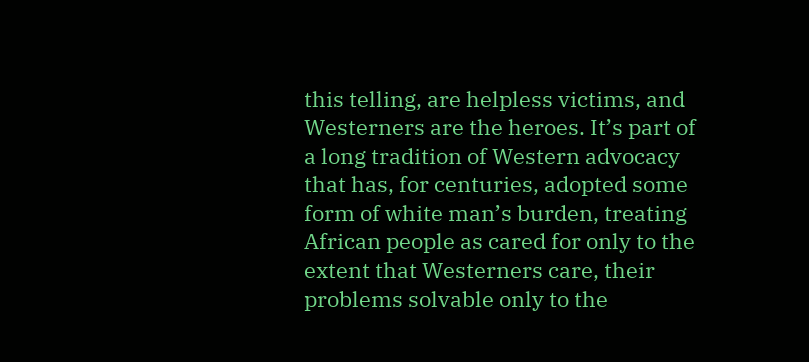this telling, are helpless victims, and Westerners are the heroes. It’s part of a long tradition of Western advocacy that has, for centuries, adopted some form of white man’s burden, treating African people as cared for only to the extent that Westerners care, their problems solvable only to the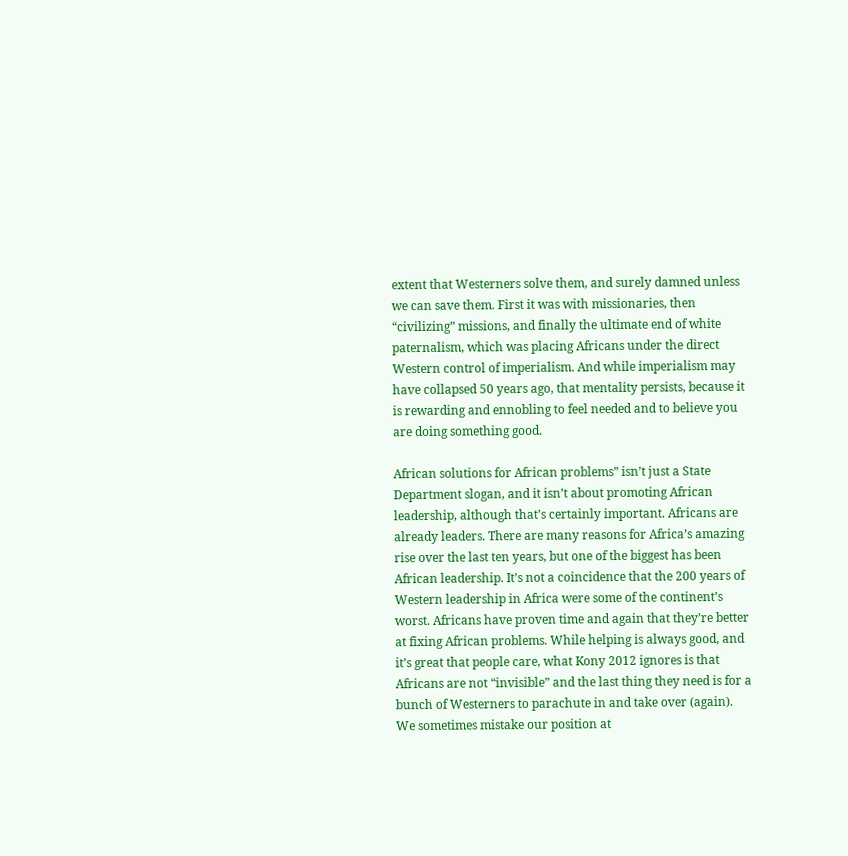extent that Westerners solve them, and surely damned unless we can save them. First it was with missionaries, then “civilizing” missions, and finally the ultimate end of white paternalism, which was placing Africans under the direct Western control of imperialism. And while imperialism may have collapsed 50 years ago, that mentality persists, because it is rewarding and ennobling to feel needed and to believe you are doing something good.

African solutions for African problems” isn’t just a State Department slogan, and it isn’t about promoting African leadership, although that’s certainly important. Africans are already leaders. There are many reasons for Africa’s amazing rise over the last ten years, but one of the biggest has been African leadership. It’s not a coincidence that the 200 years of Western leadership in Africa were some of the continent’s worst. Africans have proven time and again that they’re better at fixing African problems. While helping is always good, and it’s great that people care, what Kony 2012 ignores is that Africans are not “invisible” and the last thing they need is for a bunch of Westerners to parachute in and take over (again). We sometimes mistake our position at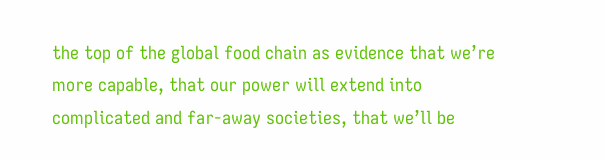the top of the global food chain as evidence that we’re more capable, that our power will extend into complicated and far-away societies, that we’ll be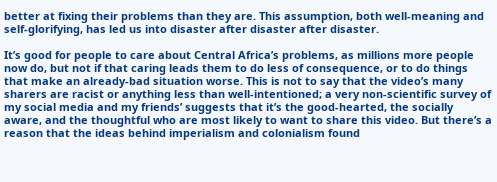better at fixing their problems than they are. This assumption, both well-meaning and self-glorifying, has led us into disaster after disaster after disaster.

It’s good for people to care about Central Africa’s problems, as millions more people now do, but not if that caring leads them to do less of consequence, or to do things that make an already-bad situation worse. This is not to say that the video’s many sharers are racist or anything less than well-intentioned; a very non-scientific survey of my social media and my friends’ suggests that it’s the good-hearted, the socially aware, and the thoughtful who are most likely to want to share this video. But there’s a reason that the ideas behind imperialism and colonialism found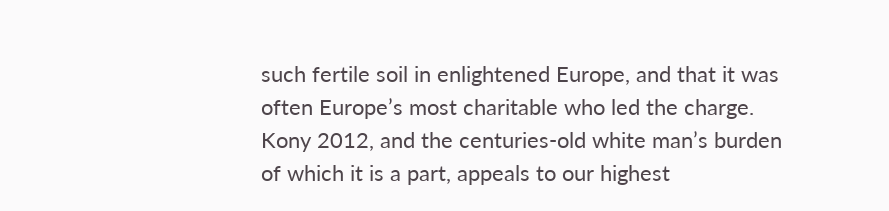such fertile soil in enlightened Europe, and that it was often Europe’s most charitable who led the charge. Kony 2012, and the centuries-old white man’s burden of which it is a part, appeals to our highest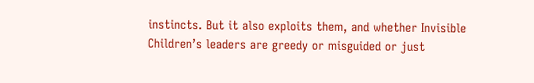instincts. But it also exploits them, and whether Invisible Children’s leaders are greedy or misguided or just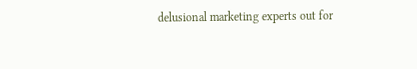delusional marketing experts out for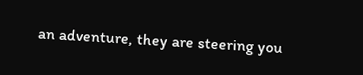an adventure, they are steering you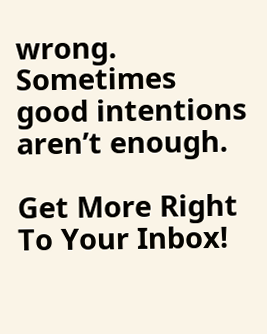wrong. Sometimes good intentions aren’t enough.

Get More Right To Your Inbox!